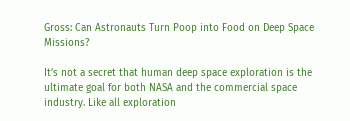Gross: Can Astronauts Turn Poop into Food on Deep Space Missions?

It’s not a secret that human deep space exploration is the ultimate goal for both NASA and the commercial space industry. Like all exploration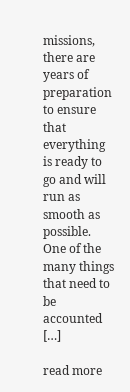missions, there are years of preparation to ensure that everything is ready to go and will run as smooth as possible. One of the many things that need to be accounted […]

read more